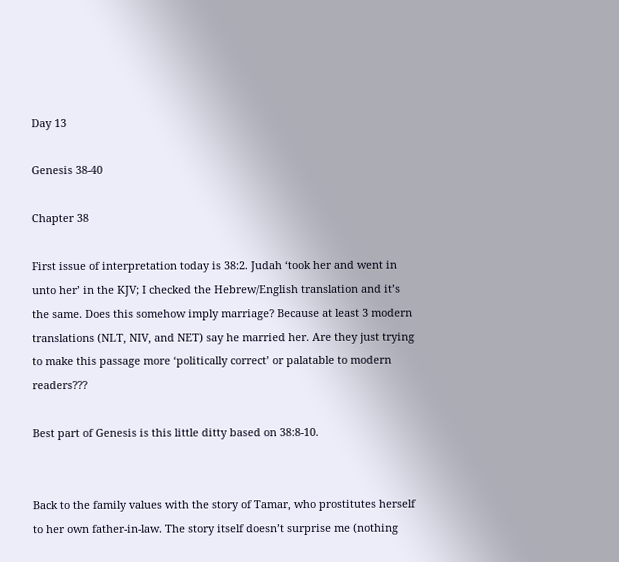Day 13

Genesis 38-40

Chapter 38

First issue of interpretation today is 38:2. Judah ‘took her and went in unto her’ in the KJV; I checked the Hebrew/English translation and it’s the same. Does this somehow imply marriage? Because at least 3 modern translations (NLT, NIV, and NET) say he married her. Are they just trying to make this passage more ‘politically correct’ or palatable to modern readers???

Best part of Genesis is this little ditty based on 38:8-10.


Back to the family values with the story of Tamar, who prostitutes herself to her own father-in-law. The story itself doesn’t surprise me (nothing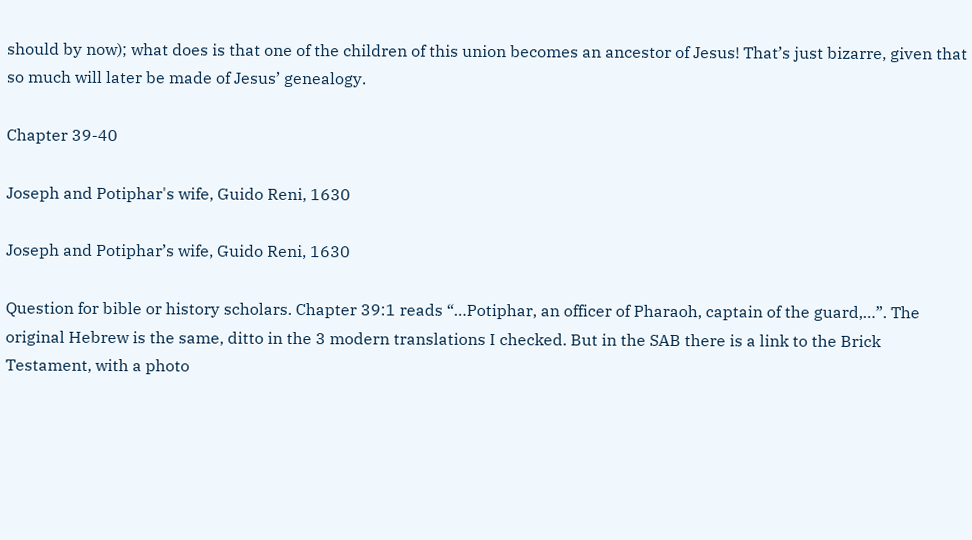should by now); what does is that one of the children of this union becomes an ancestor of Jesus! That’s just bizarre, given that so much will later be made of Jesus’ genealogy.

Chapter 39-40

Joseph and Potiphar's wife, Guido Reni, 1630

Joseph and Potiphar’s wife, Guido Reni, 1630

Question for bible or history scholars. Chapter 39:1 reads “…Potiphar, an officer of Pharaoh, captain of the guard,…”. The original Hebrew is the same, ditto in the 3 modern translations I checked. But in the SAB there is a link to the Brick Testament, with a photo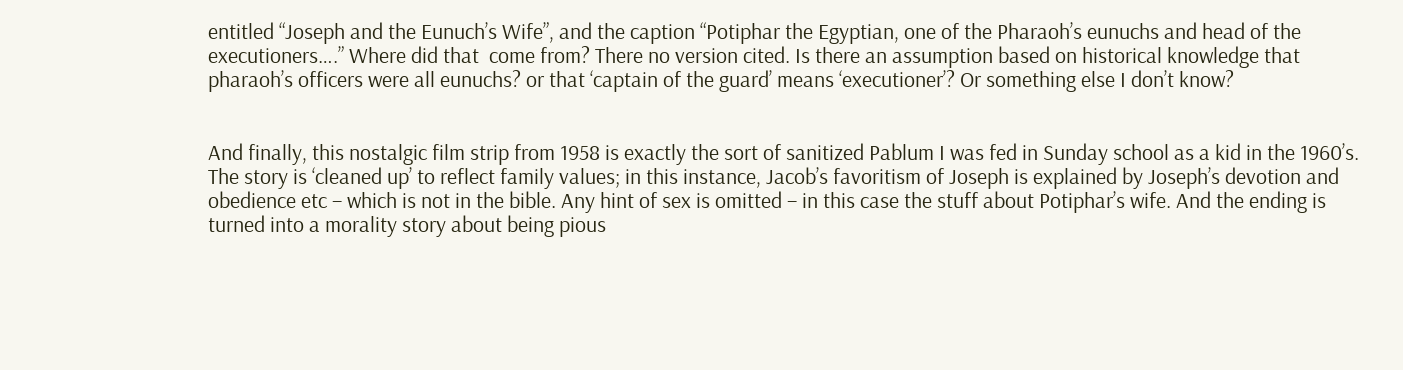entitled “Joseph and the Eunuch’s Wife”, and the caption “Potiphar the Egyptian, one of the Pharaoh’s eunuchs and head of the executioners….” Where did that  come from? There no version cited. Is there an assumption based on historical knowledge that pharaoh’s officers were all eunuchs? or that ‘captain of the guard’ means ‘executioner’? Or something else I don’t know?


And finally, this nostalgic film strip from 1958 is exactly the sort of sanitized Pablum I was fed in Sunday school as a kid in the 1960’s. The story is ‘cleaned up’ to reflect family values; in this instance, Jacob’s favoritism of Joseph is explained by Joseph’s devotion and obedience etc – which is not in the bible. Any hint of sex is omitted – in this case the stuff about Potiphar’s wife. And the ending is turned into a morality story about being pious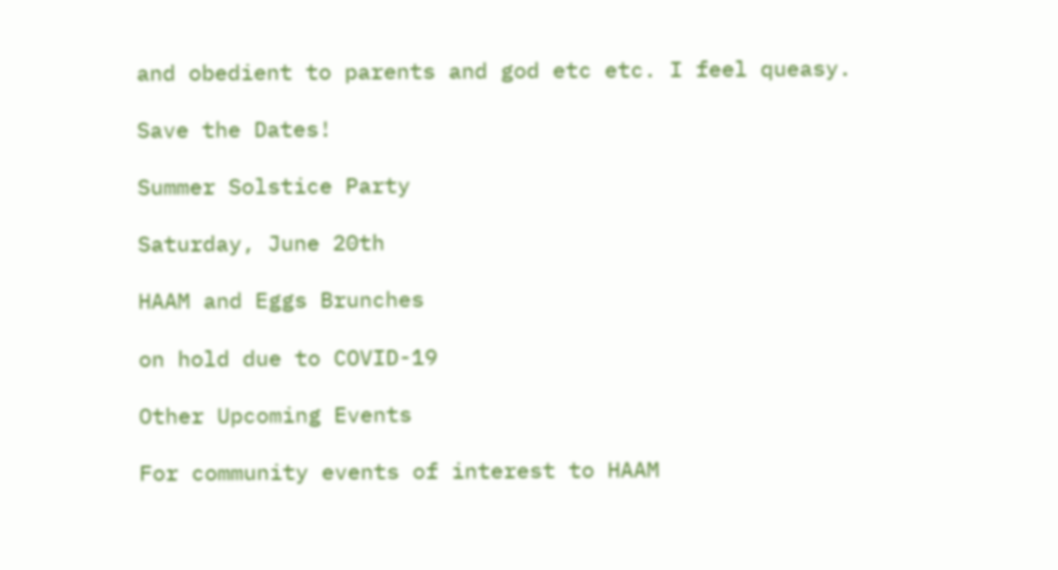and obedient to parents and god etc etc. I feel queasy.

Save the Dates!

Summer Solstice Party

Saturday, June 20th

HAAM and Eggs Brunches

on hold due to COVID-19

Other Upcoming Events

For community events of interest to HAAM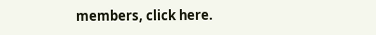members, click here.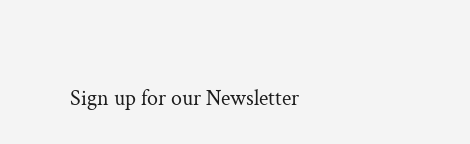Sign up for our Newsletter